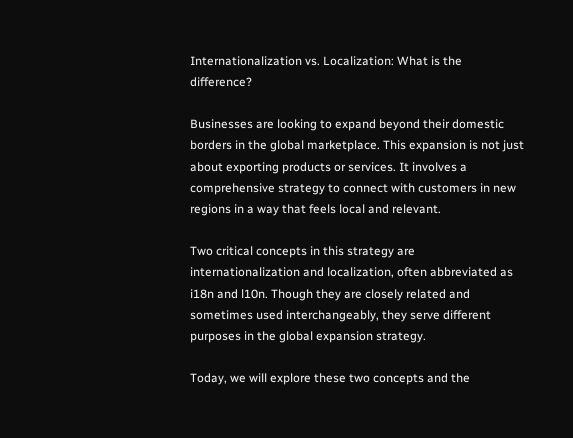Internationalization vs. Localization: What is the difference?

Businesses are looking to expand beyond their domestic borders in the global marketplace. This expansion is not just about exporting products or services. It involves a comprehensive strategy to connect with customers in new regions in a way that feels local and relevant.

Two critical concepts in this strategy are internationalization and localization, often abbreviated as i18n and l10n. Though they are closely related and sometimes used interchangeably, they serve different purposes in the global expansion strategy.

Today, we will explore these two concepts and the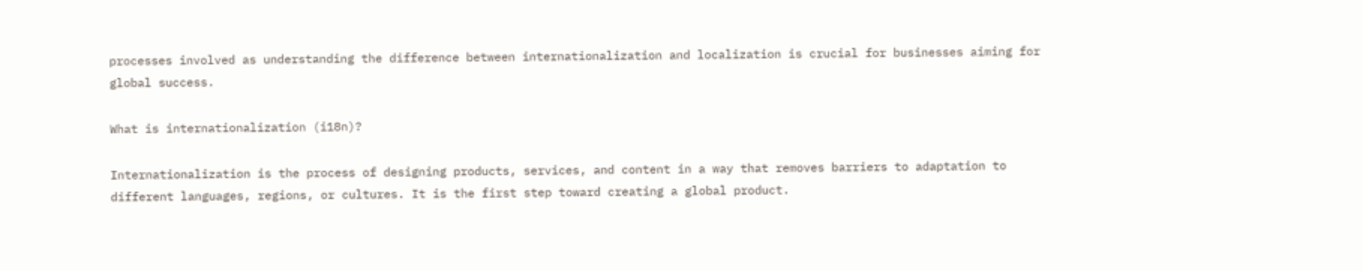processes involved as understanding the difference between internationalization and localization is crucial for businesses aiming for global success.

What is internationalization (i18n)?

Internationalization is the process of designing products, services, and content in a way that removes barriers to adaptation to different languages, regions, or cultures. It is the first step toward creating a global product.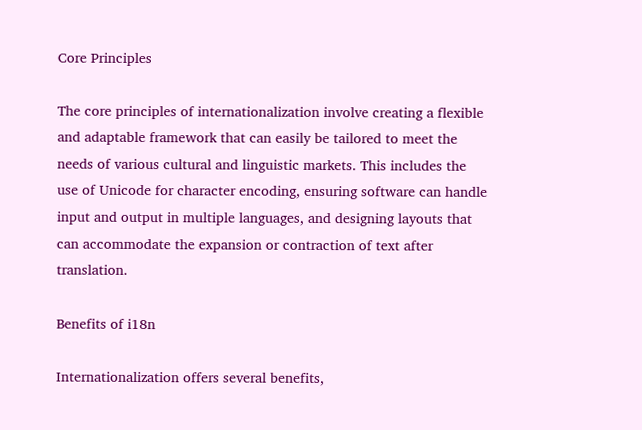Core Principles

The core principles of internationalization involve creating a flexible and adaptable framework that can easily be tailored to meet the needs of various cultural and linguistic markets. This includes the use of Unicode for character encoding, ensuring software can handle input and output in multiple languages, and designing layouts that can accommodate the expansion or contraction of text after translation.

Benefits of i18n

Internationalization offers several benefits,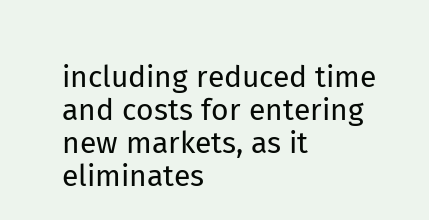including reduced time and costs for entering new markets, as it eliminates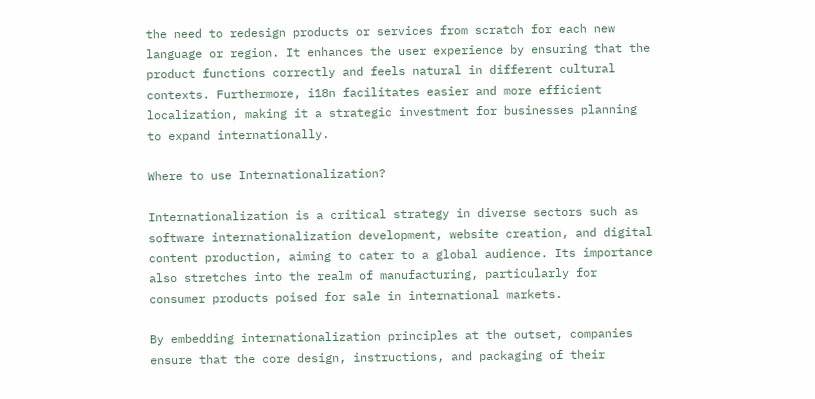the need to redesign products or services from scratch for each new language or region. It enhances the user experience by ensuring that the product functions correctly and feels natural in different cultural contexts. Furthermore, i18n facilitates easier and more efficient localization, making it a strategic investment for businesses planning to expand internationally.

Where to use Internationalization?

Internationalization is a critical strategy in diverse sectors such as software internationalization development, website creation, and digital content production, aiming to cater to a global audience. Its importance also stretches into the realm of manufacturing, particularly for consumer products poised for sale in international markets.

By embedding internationalization principles at the outset, companies ensure that the core design, instructions, and packaging of their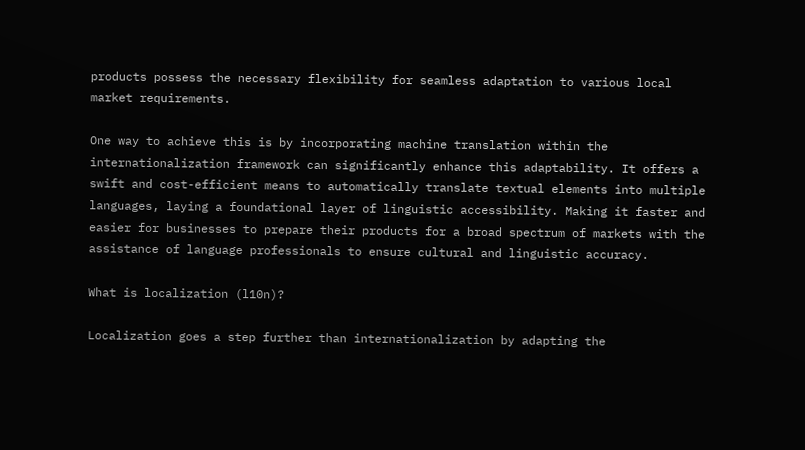products possess the necessary flexibility for seamless adaptation to various local market requirements.

One way to achieve this is by incorporating machine translation within the internationalization framework can significantly enhance this adaptability. It offers a swift and cost-efficient means to automatically translate textual elements into multiple languages, laying a foundational layer of linguistic accessibility. Making it faster and easier for businesses to prepare their products for a broad spectrum of markets with the assistance of language professionals to ensure cultural and linguistic accuracy.

What is localization (l10n)?

Localization goes a step further than internationalization by adapting the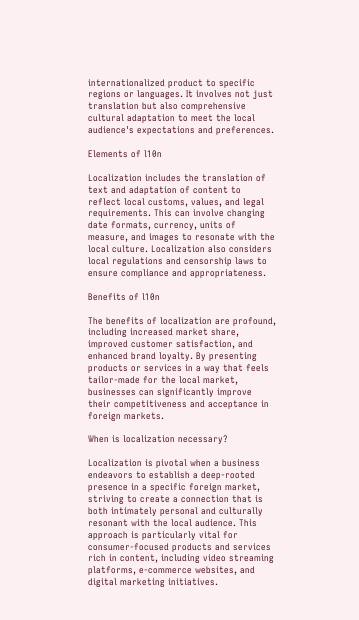internationalized product to specific regions or languages. It involves not just translation but also comprehensive cultural adaptation to meet the local audience's expectations and preferences.

Elements of l10n

Localization includes the translation of text and adaptation of content to reflect local customs, values, and legal requirements. This can involve changing date formats, currency, units of measure, and images to resonate with the local culture. Localization also considers local regulations and censorship laws to ensure compliance and appropriateness.

Benefits of l10n

The benefits of localization are profound, including increased market share, improved customer satisfaction, and enhanced brand loyalty. By presenting products or services in a way that feels tailor-made for the local market, businesses can significantly improve their competitiveness and acceptance in foreign markets.

When is localization necessary?

Localization is pivotal when a business endeavors to establish a deep-rooted presence in a specific foreign market, striving to create a connection that is both intimately personal and culturally resonant with the local audience. This approach is particularly vital for consumer-focused products and services rich in content, including video streaming platforms, e-commerce websites, and digital marketing initiatives.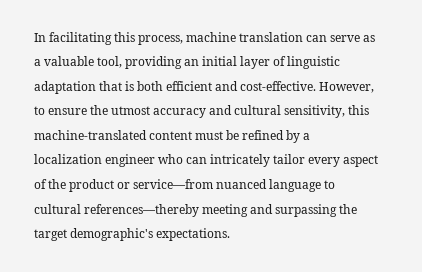In facilitating this process, machine translation can serve as a valuable tool, providing an initial layer of linguistic adaptation that is both efficient and cost-effective. However, to ensure the utmost accuracy and cultural sensitivity, this machine-translated content must be refined by a localization engineer who can intricately tailor every aspect of the product or service—from nuanced language to cultural references—thereby meeting and surpassing the target demographic's expectations.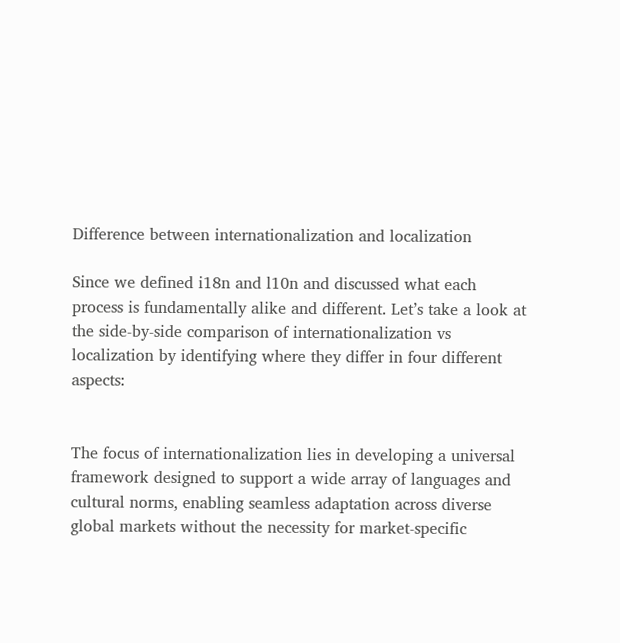Difference between internationalization and localization

Since we defined i18n and l10n and discussed what each process is fundamentally alike and different. Let’s take a look at the side-by-side comparison of internationalization vs localization by identifying where they differ in four different aspects:


The focus of internationalization lies in developing a universal framework designed to support a wide array of languages and cultural norms, enabling seamless adaptation across diverse global markets without the necessity for market-specific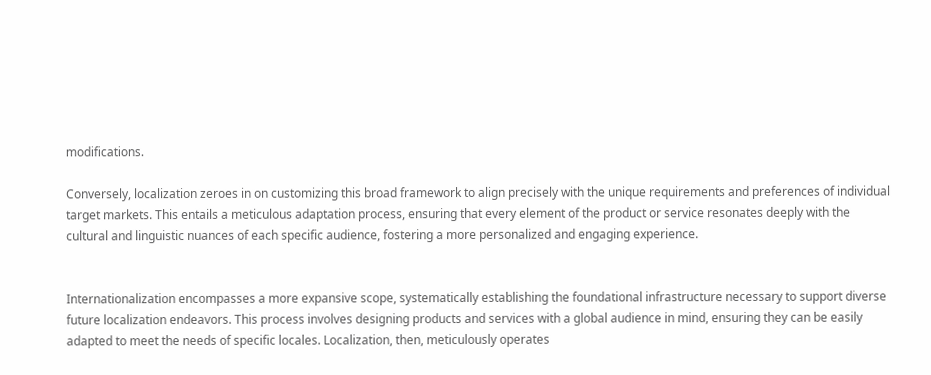modifications.

Conversely, localization zeroes in on customizing this broad framework to align precisely with the unique requirements and preferences of individual target markets. This entails a meticulous adaptation process, ensuring that every element of the product or service resonates deeply with the cultural and linguistic nuances of each specific audience, fostering a more personalized and engaging experience.


Internationalization encompasses a more expansive scope, systematically establishing the foundational infrastructure necessary to support diverse future localization endeavors. This process involves designing products and services with a global audience in mind, ensuring they can be easily adapted to meet the needs of specific locales. Localization, then, meticulously operates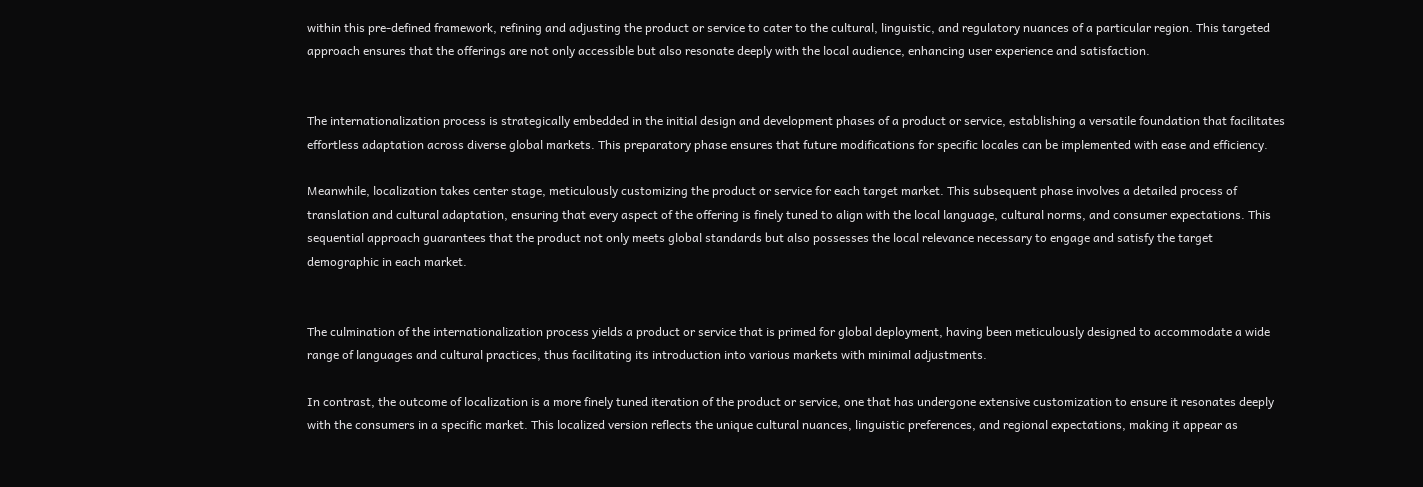within this pre-defined framework, refining and adjusting the product or service to cater to the cultural, linguistic, and regulatory nuances of a particular region. This targeted approach ensures that the offerings are not only accessible but also resonate deeply with the local audience, enhancing user experience and satisfaction.


The internationalization process is strategically embedded in the initial design and development phases of a product or service, establishing a versatile foundation that facilitates effortless adaptation across diverse global markets. This preparatory phase ensures that future modifications for specific locales can be implemented with ease and efficiency.

Meanwhile, localization takes center stage, meticulously customizing the product or service for each target market. This subsequent phase involves a detailed process of translation and cultural adaptation, ensuring that every aspect of the offering is finely tuned to align with the local language, cultural norms, and consumer expectations. This sequential approach guarantees that the product not only meets global standards but also possesses the local relevance necessary to engage and satisfy the target demographic in each market.


The culmination of the internationalization process yields a product or service that is primed for global deployment, having been meticulously designed to accommodate a wide range of languages and cultural practices, thus facilitating its introduction into various markets with minimal adjustments.

In contrast, the outcome of localization is a more finely tuned iteration of the product or service, one that has undergone extensive customization to ensure it resonates deeply with the consumers in a specific market. This localized version reflects the unique cultural nuances, linguistic preferences, and regional expectations, making it appear as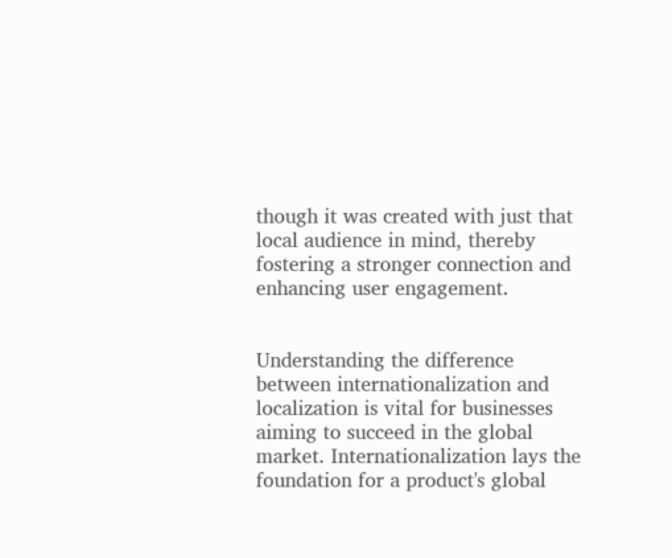though it was created with just that local audience in mind, thereby fostering a stronger connection and enhancing user engagement.


Understanding the difference between internationalization and localization is vital for businesses aiming to succeed in the global market. Internationalization lays the foundation for a product's global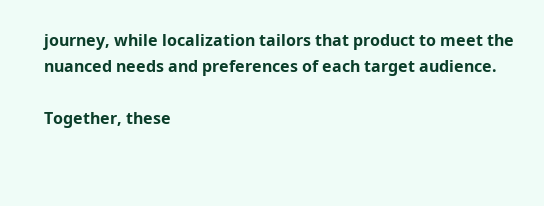journey, while localization tailors that product to meet the nuanced needs and preferences of each target audience.

Together, these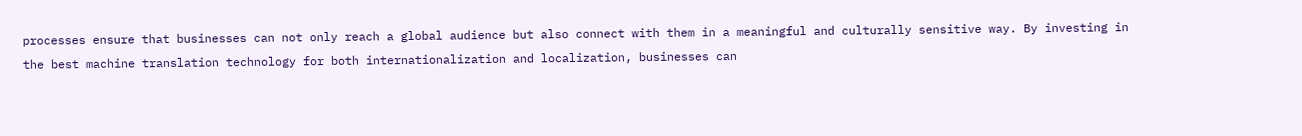processes ensure that businesses can not only reach a global audience but also connect with them in a meaningful and culturally sensitive way. By investing in the best machine translation technology for both internationalization and localization, businesses can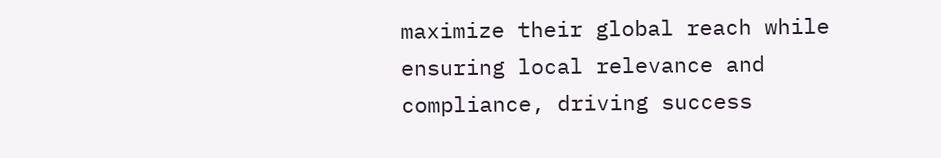maximize their global reach while ensuring local relevance and compliance, driving success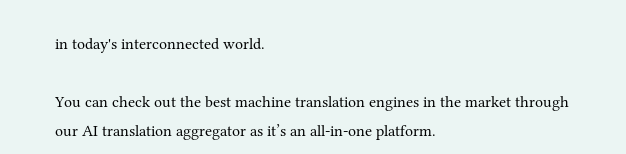in today's interconnected world.

You can check out the best machine translation engines in the market through our AI translation aggregator as it’s an all-in-one platform.